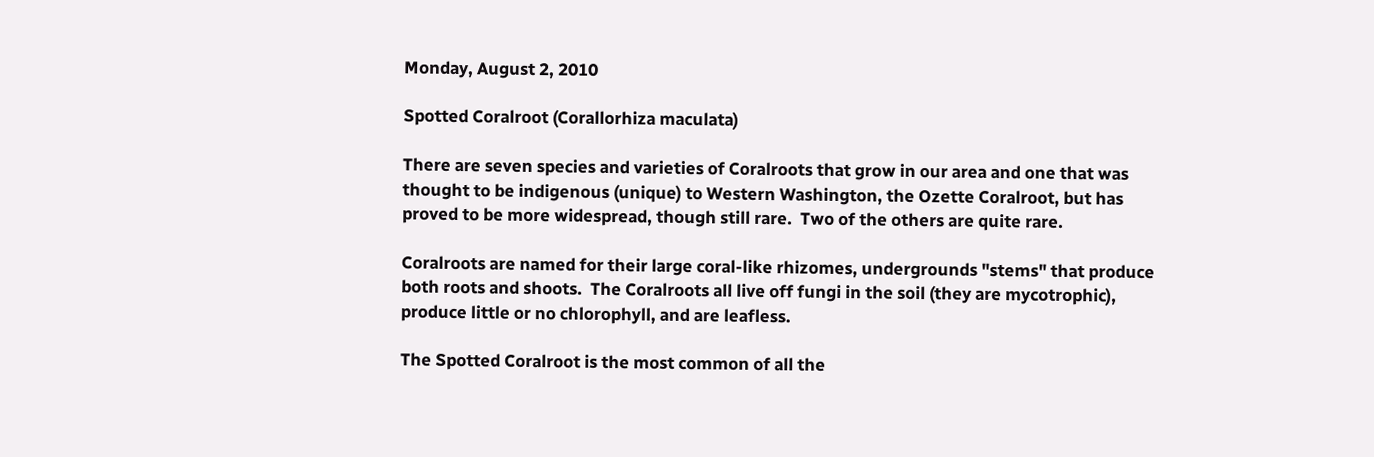Monday, August 2, 2010

Spotted Coralroot (Corallorhiza maculata)

There are seven species and varieties of Coralroots that grow in our area and one that was thought to be indigenous (unique) to Western Washington, the Ozette Coralroot, but has proved to be more widespread, though still rare.  Two of the others are quite rare.

Coralroots are named for their large coral-like rhizomes, undergrounds "stems" that produce both roots and shoots.  The Coralroots all live off fungi in the soil (they are mycotrophic), produce little or no chlorophyll, and are leafless.

The Spotted Coralroot is the most common of all the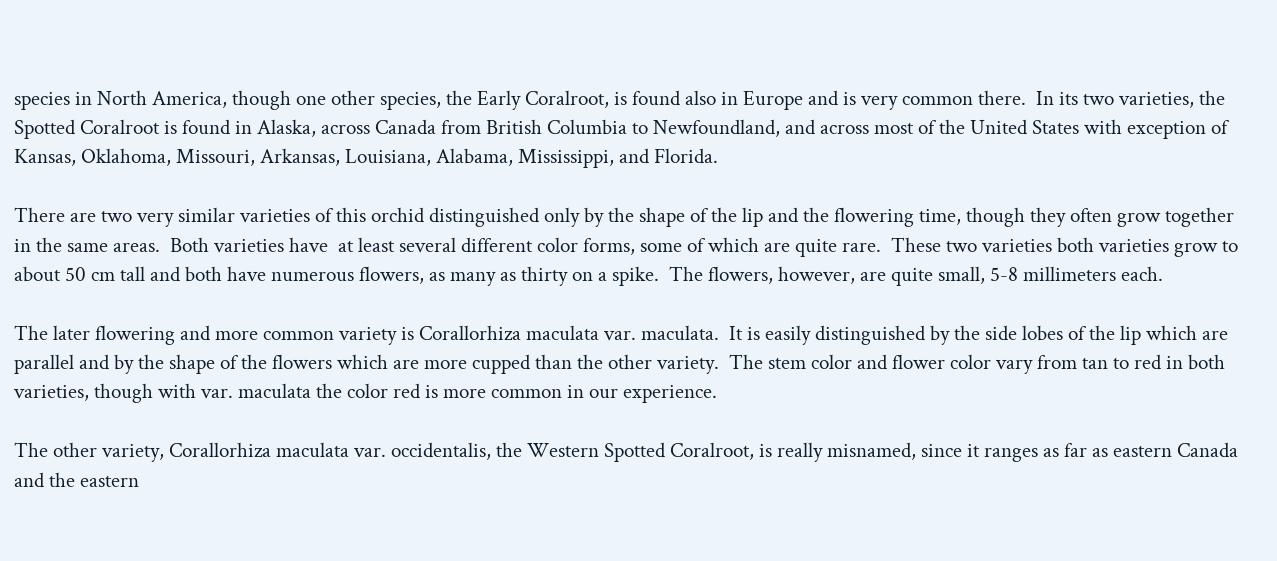species in North America, though one other species, the Early Coralroot, is found also in Europe and is very common there.  In its two varieties, the Spotted Coralroot is found in Alaska, across Canada from British Columbia to Newfoundland, and across most of the United States with exception of Kansas, Oklahoma, Missouri, Arkansas, Louisiana, Alabama, Mississippi, and Florida.

There are two very similar varieties of this orchid distinguished only by the shape of the lip and the flowering time, though they often grow together in the same areas.  Both varieties have  at least several different color forms, some of which are quite rare.  These two varieties both varieties grow to about 50 cm tall and both have numerous flowers, as many as thirty on a spike.  The flowers, however, are quite small, 5-8 millimeters each.

The later flowering and more common variety is Corallorhiza maculata var. maculata.  It is easily distinguished by the side lobes of the lip which are parallel and by the shape of the flowers which are more cupped than the other variety.  The stem color and flower color vary from tan to red in both varieties, though with var. maculata the color red is more common in our experience.

The other variety, Corallorhiza maculata var. occidentalis, the Western Spotted Coralroot, is really misnamed, since it ranges as far as eastern Canada and the eastern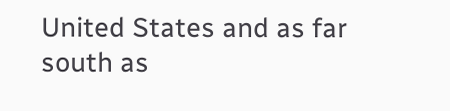United States and as far south as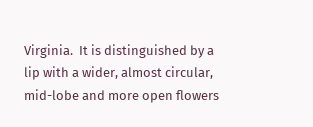Virginia.  It is distinguished by a lip with a wider, almost circular, mid-lobe and more open flowers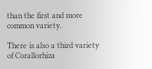than the first and more common variety.

There is also a third variety of Corallorhiza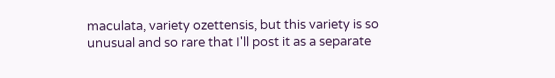maculata, variety ozettensis, but this variety is so unusual and so rare that I'll post it as a separate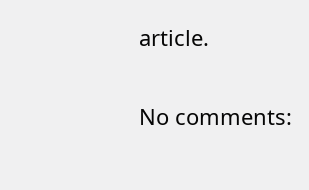article.

No comments: